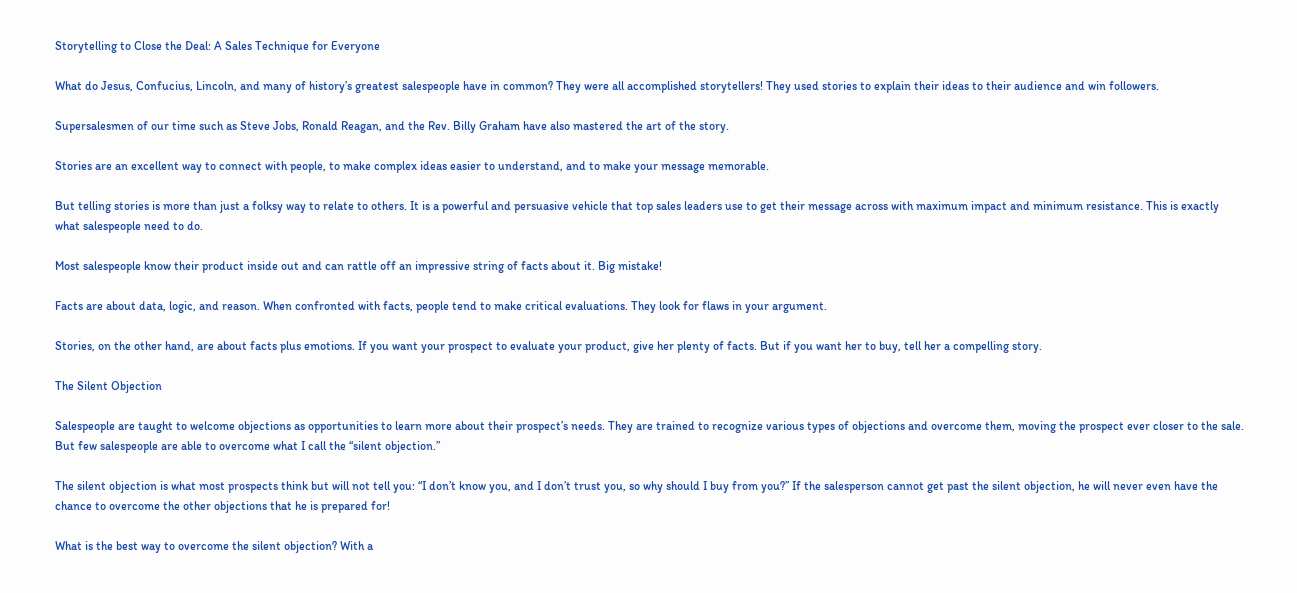Storytelling to Close the Deal: A Sales Technique for Everyone

What do Jesus, Confucius, Lincoln, and many of history’s greatest salespeople have in common? They were all accomplished storytellers! They used stories to explain their ideas to their audience and win followers.

Supersalesmen of our time such as Steve Jobs, Ronald Reagan, and the Rev. Billy Graham have also mastered the art of the story.

Stories are an excellent way to connect with people, to make complex ideas easier to understand, and to make your message memorable.

But telling stories is more than just a folksy way to relate to others. It is a powerful and persuasive vehicle that top sales leaders use to get their message across with maximum impact and minimum resistance. This is exactly what salespeople need to do.

Most salespeople know their product inside out and can rattle off an impressive string of facts about it. Big mistake!

Facts are about data, logic, and reason. When confronted with facts, people tend to make critical evaluations. They look for flaws in your argument.

Stories, on the other hand, are about facts plus emotions. If you want your prospect to evaluate your product, give her plenty of facts. But if you want her to buy, tell her a compelling story.

The Silent Objection

Salespeople are taught to welcome objections as opportunities to learn more about their prospect’s needs. They are trained to recognize various types of objections and overcome them, moving the prospect ever closer to the sale. But few salespeople are able to overcome what I call the “silent objection.”

The silent objection is what most prospects think but will not tell you: “I don’t know you, and I don’t trust you, so why should I buy from you?” If the salesperson cannot get past the silent objection, he will never even have the chance to overcome the other objections that he is prepared for!

What is the best way to overcome the silent objection? With a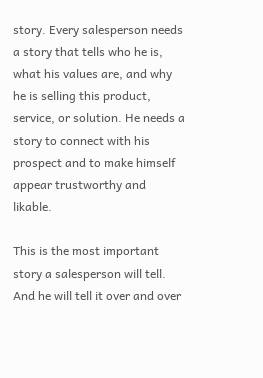story. Every salesperson needs a story that tells who he is, what his values are, and why he is selling this product, service, or solution. He needs a story to connect with his prospect and to make himself appear trustworthy and likable.

This is the most important story a salesperson will tell. And he will tell it over and over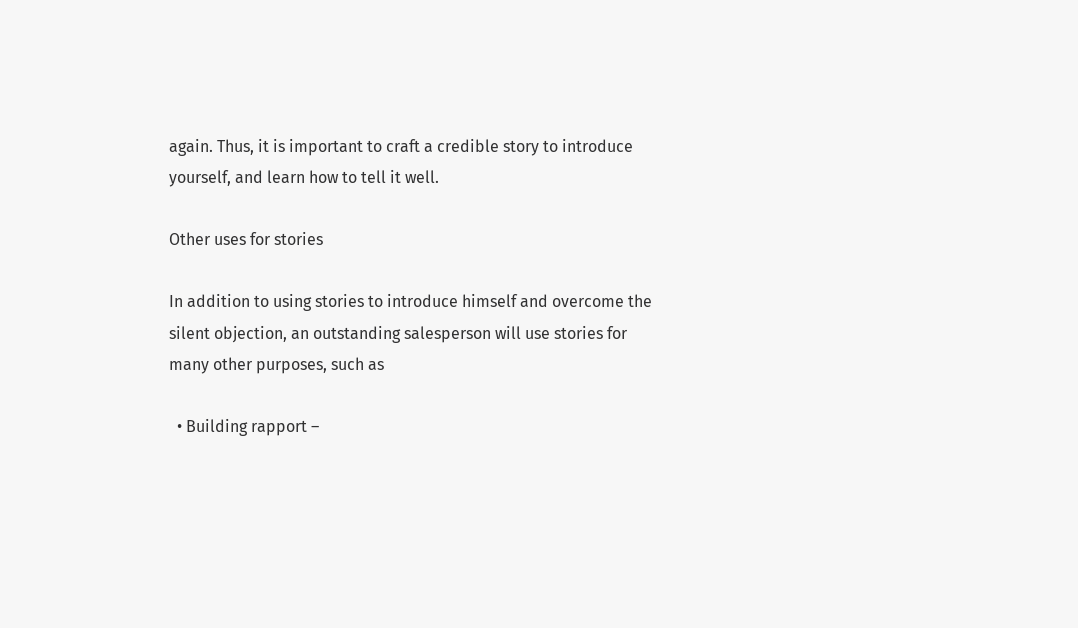again. Thus, it is important to craft a credible story to introduce yourself, and learn how to tell it well.

Other uses for stories

In addition to using stories to introduce himself and overcome the silent objection, an outstanding salesperson will use stories for many other purposes, such as

  • Building rapport –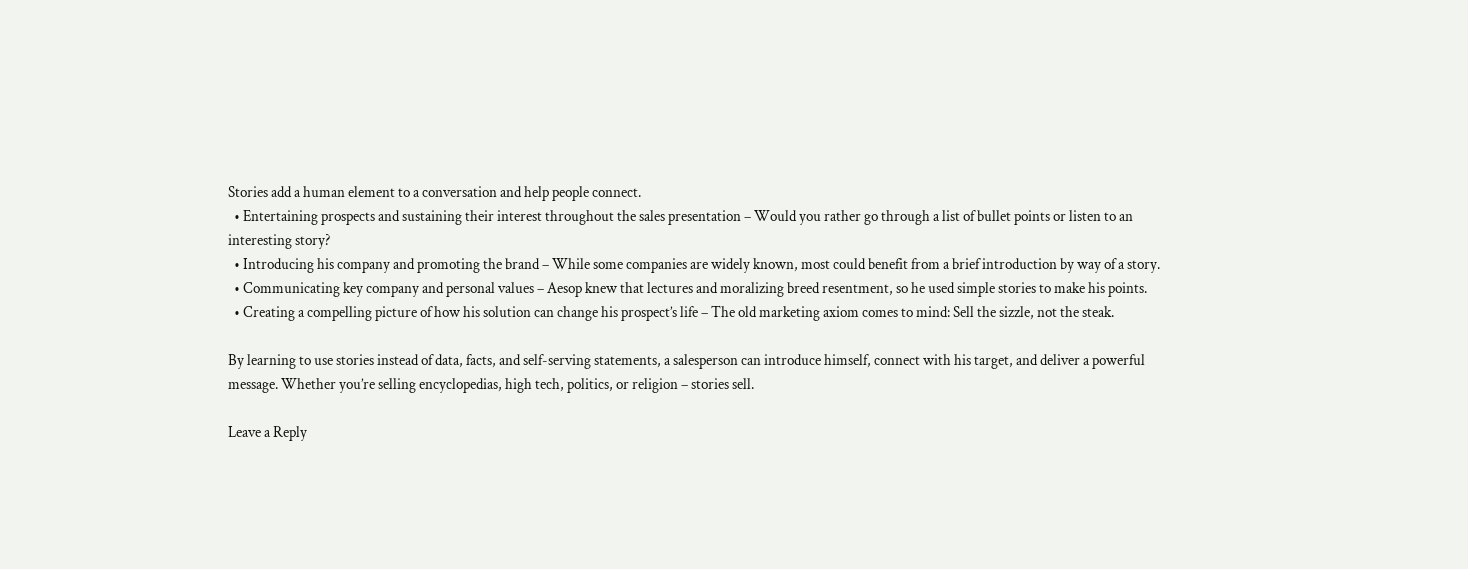Stories add a human element to a conversation and help people connect.
  • Entertaining prospects and sustaining their interest throughout the sales presentation – Would you rather go through a list of bullet points or listen to an interesting story?
  • Introducing his company and promoting the brand – While some companies are widely known, most could benefit from a brief introduction by way of a story.
  • Communicating key company and personal values – Aesop knew that lectures and moralizing breed resentment, so he used simple stories to make his points.
  • Creating a compelling picture of how his solution can change his prospect’s life – The old marketing axiom comes to mind: Sell the sizzle, not the steak.

By learning to use stories instead of data, facts, and self-serving statements, a salesperson can introduce himself, connect with his target, and deliver a powerful message. Whether you’re selling encyclopedias, high tech, politics, or religion – stories sell.

Leave a Reply